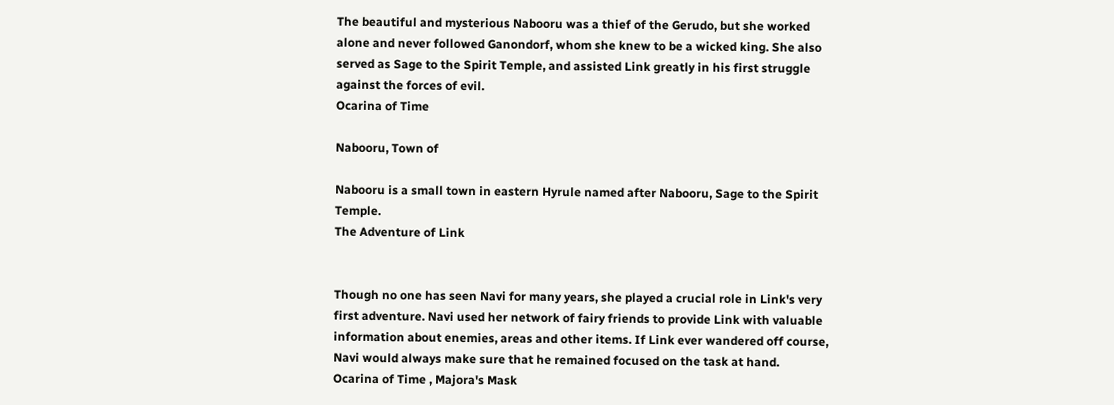The beautiful and mysterious Nabooru was a thief of the Gerudo, but she worked alone and never followed Ganondorf, whom she knew to be a wicked king. She also served as Sage to the Spirit Temple, and assisted Link greatly in his first struggle against the forces of evil.
Ocarina of Time

Nabooru, Town of

Nabooru is a small town in eastern Hyrule named after Nabooru, Sage to the Spirit Temple.
The Adventure of Link


Though no one has seen Navi for many years, she played a crucial role in Link's very first adventure. Navi used her network of fairy friends to provide Link with valuable information about enemies, areas and other items. If Link ever wandered off course, Navi would always make sure that he remained focused on the task at hand.
Ocarina of Time , Majora's Mask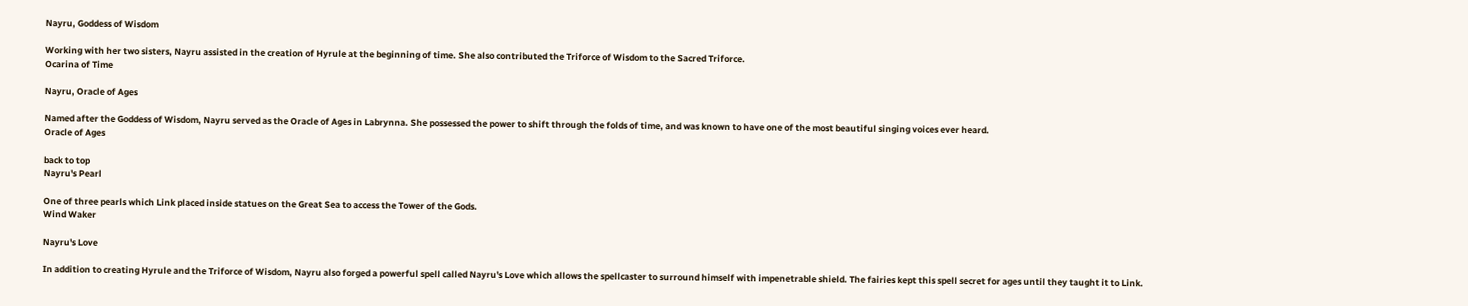Nayru, Goddess of Wisdom

Working with her two sisters, Nayru assisted in the creation of Hyrule at the beginning of time. She also contributed the Triforce of Wisdom to the Sacred Triforce.
Ocarina of Time

Nayru, Oracle of Ages

Named after the Goddess of Wisdom, Nayru served as the Oracle of Ages in Labrynna. She possessed the power to shift through the folds of time, and was known to have one of the most beautiful singing voices ever heard.
Oracle of Ages

back to top
Nayru's Pearl

One of three pearls which Link placed inside statues on the Great Sea to access the Tower of the Gods.
Wind Waker

Nayru's Love

In addition to creating Hyrule and the Triforce of Wisdom, Nayru also forged a powerful spell called Nayru's Love which allows the spellcaster to surround himself with impenetrable shield. The fairies kept this spell secret for ages until they taught it to Link.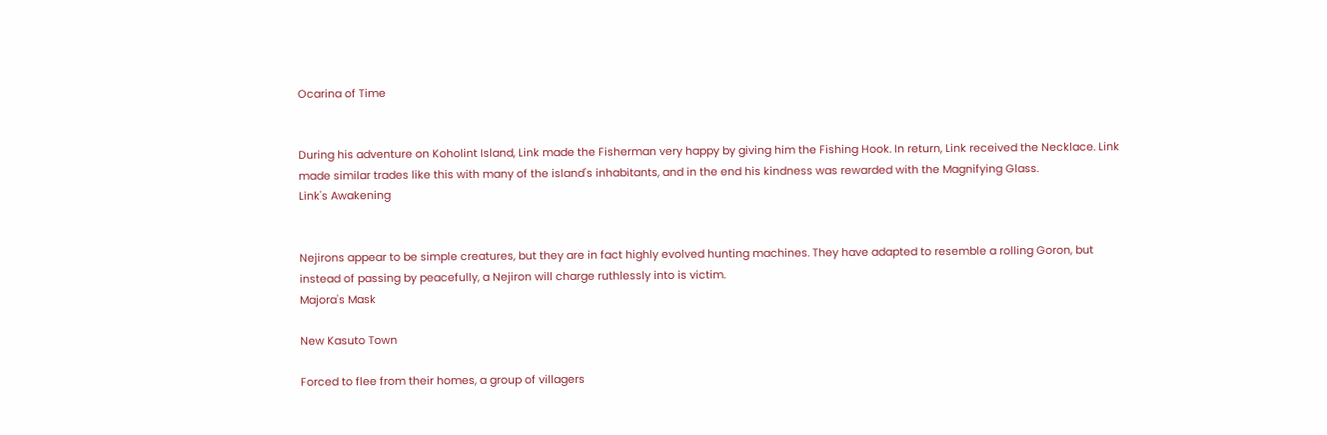Ocarina of Time


During his adventure on Koholint Island, Link made the Fisherman very happy by giving him the Fishing Hook. In return, Link received the Necklace. Link made similar trades like this with many of the island's inhabitants, and in the end his kindness was rewarded with the Magnifying Glass.
Link's Awakening


Nejirons appear to be simple creatures, but they are in fact highly evolved hunting machines. They have adapted to resemble a rolling Goron, but instead of passing by peacefully, a Nejiron will charge ruthlessly into is victim.
Majora's Mask

New Kasuto Town

Forced to flee from their homes, a group of villagers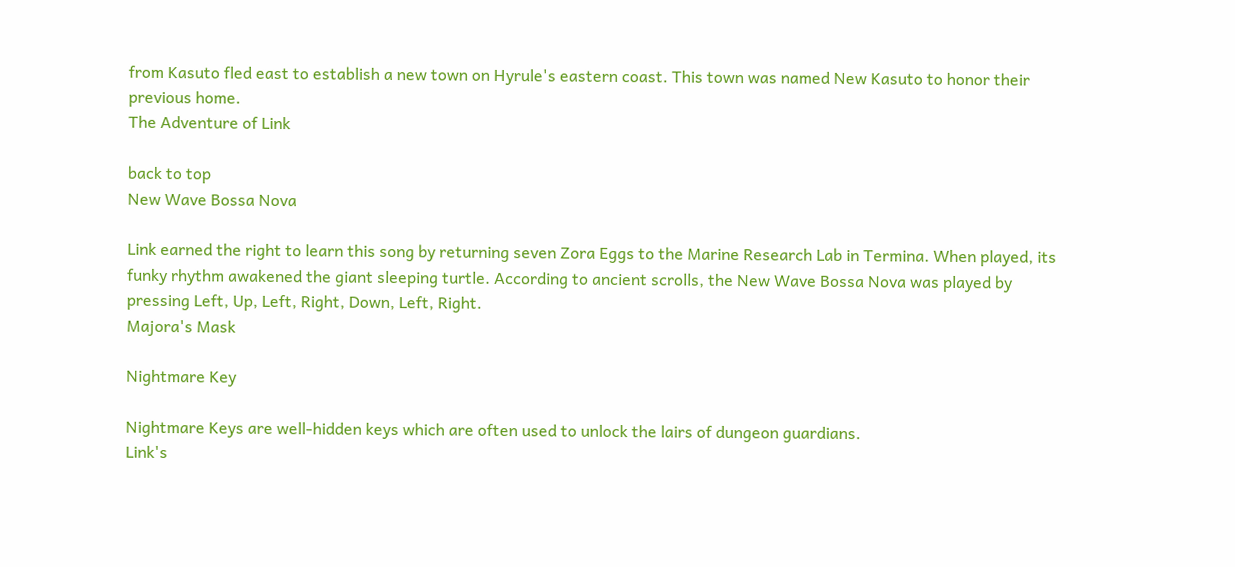from Kasuto fled east to establish a new town on Hyrule's eastern coast. This town was named New Kasuto to honor their previous home.
The Adventure of Link

back to top
New Wave Bossa Nova

Link earned the right to learn this song by returning seven Zora Eggs to the Marine Research Lab in Termina. When played, its funky rhythm awakened the giant sleeping turtle. According to ancient scrolls, the New Wave Bossa Nova was played by pressing Left, Up, Left, Right, Down, Left, Right.
Majora's Mask

Nightmare Key

Nightmare Keys are well-hidden keys which are often used to unlock the lairs of dungeon guardians.
Link's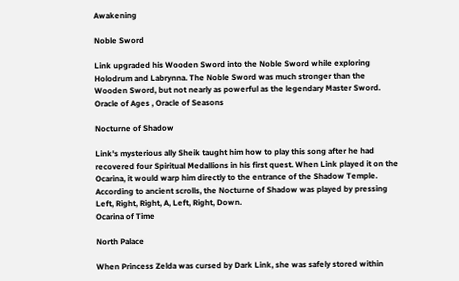Awakening

Noble Sword

Link upgraded his Wooden Sword into the Noble Sword while exploring Holodrum and Labrynna. The Noble Sword was much stronger than the Wooden Sword, but not nearly as powerful as the legendary Master Sword.
Oracle of Ages , Oracle of Seasons

Nocturne of Shadow

Link's mysterious ally Sheik taught him how to play this song after he had recovered four Spiritual Medallions in his first quest. When Link played it on the Ocarina, it would warp him directly to the entrance of the Shadow Temple. According to ancient scrolls, the Nocturne of Shadow was played by pressing Left, Right, Right, A, Left, Right, Down.
Ocarina of Time

North Palace

When Princess Zelda was cursed by Dark Link, she was safely stored within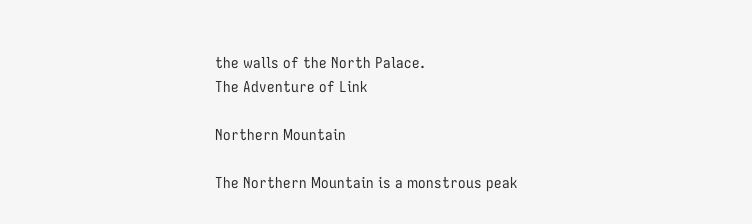the walls of the North Palace.
The Adventure of Link

Northern Mountain

The Northern Mountain is a monstrous peak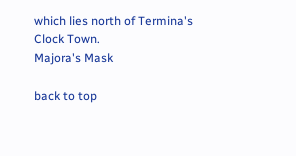which lies north of Termina's Clock Town.
Majora's Mask

back to top